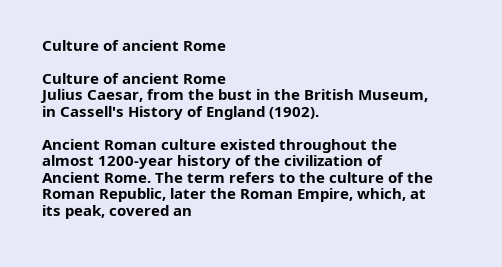Culture of ancient Rome

Culture of ancient Rome
Julius Caesar, from the bust in the British Museum, in Cassell's History of England (1902).

Ancient Roman culture existed throughout the almost 1200-year history of the civilization of Ancient Rome. The term refers to the culture of the Roman Republic, later the Roman Empire, which, at its peak, covered an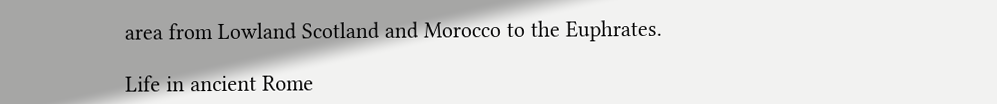area from Lowland Scotland and Morocco to the Euphrates.

Life in ancient Rome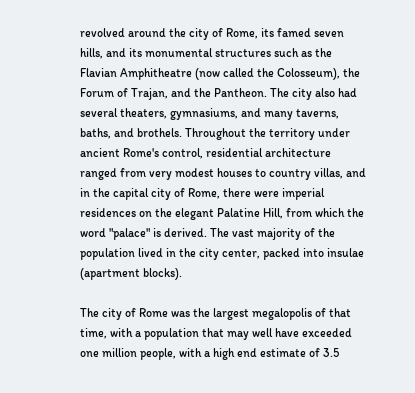revolved around the city of Rome, its famed seven hills, and its monumental structures such as the Flavian Amphitheatre (now called the Colosseum), the Forum of Trajan, and the Pantheon. The city also had several theaters, gymnasiums, and many taverns, baths, and brothels. Throughout the territory under ancient Rome's control, residential architecture ranged from very modest houses to country villas, and in the capital city of Rome, there were imperial residences on the elegant Palatine Hill, from which the word "palace" is derived. The vast majority of the population lived in the city center, packed into insulae (apartment blocks).

The city of Rome was the largest megalopolis of that time, with a population that may well have exceeded one million people, with a high end estimate of 3.5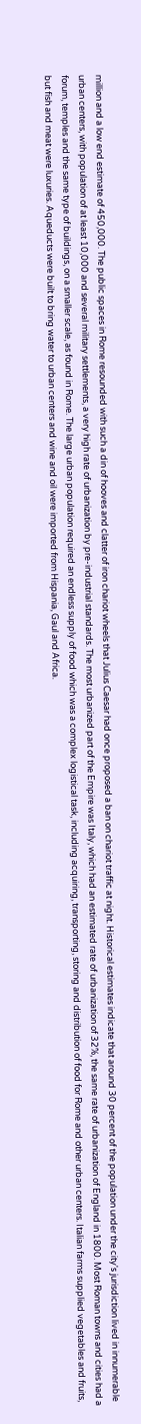million and a low end estimate of 450,000. The public spaces in Rome resounded with such a din of hooves and clatter of iron chariot wheels that Julius Caesar had once proposed a ban on chariot traffic at night. Historical estimates indicate that around 30 percent of the population under the city's jurisdiction lived in innumerable urban centers, with population of at least 10,000 and several military settlements, a very high rate of urbanization by pre-industrial standards. The most urbanized part of the Empire was Italy, which had an estimated rate of urbanization of 32%, the same rate of urbanization of England in 1800. Most Roman towns and cities had a forum, temples and the same type of buildings, on a smaller scale, as found in Rome. The large urban population required an endless supply of food which was a complex logistical task, including acquiring, transporting, storing and distribution of food for Rome and other urban centers. Italian farms supplied vegetables and fruits, but fish and meat were luxuries. Aqueducts were built to bring water to urban centers and wine and oil were imported from Hispania, Gaul and Africa.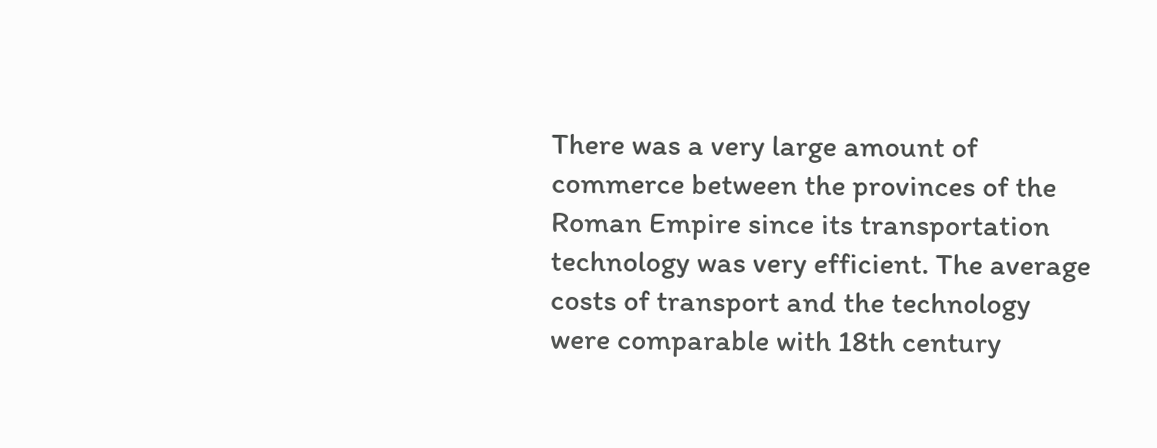There was a very large amount of commerce between the provinces of the Roman Empire since its transportation technology was very efficient. The average costs of transport and the technology were comparable with 18th century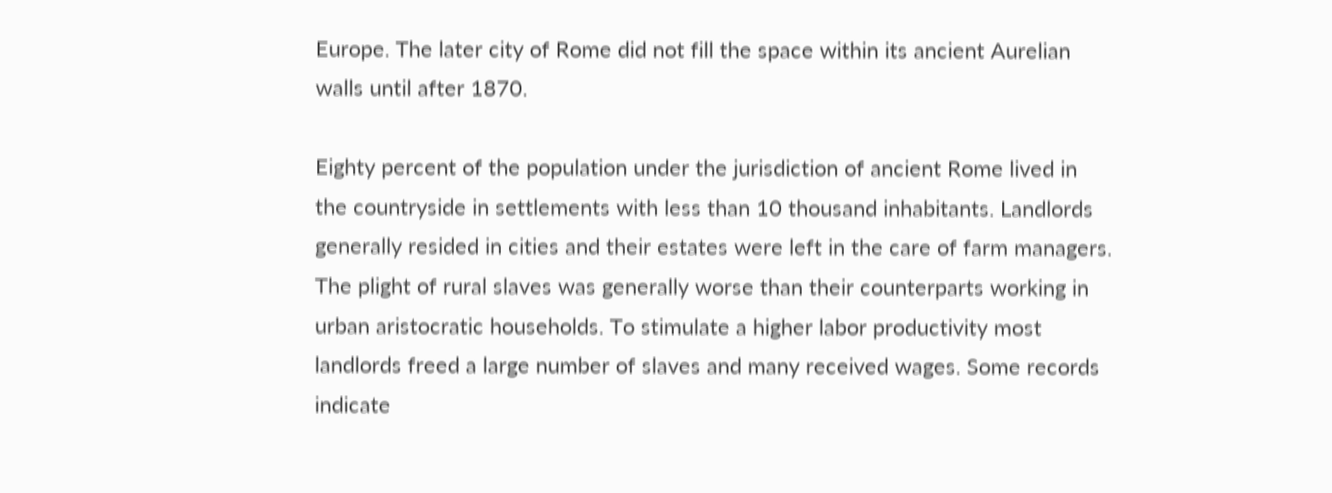Europe. The later city of Rome did not fill the space within its ancient Aurelian walls until after 1870.

Eighty percent of the population under the jurisdiction of ancient Rome lived in the countryside in settlements with less than 10 thousand inhabitants. Landlords generally resided in cities and their estates were left in the care of farm managers. The plight of rural slaves was generally worse than their counterparts working in urban aristocratic households. To stimulate a higher labor productivity most landlords freed a large number of slaves and many received wages. Some records indicate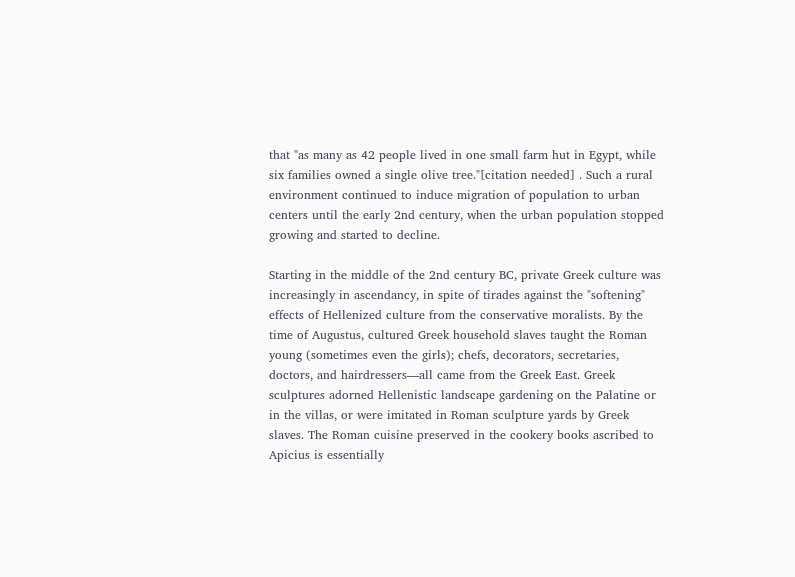that "as many as 42 people lived in one small farm hut in Egypt, while six families owned a single olive tree."[citation needed] . Such a rural environment continued to induce migration of population to urban centers until the early 2nd century, when the urban population stopped growing and started to decline.

Starting in the middle of the 2nd century BC, private Greek culture was increasingly in ascendancy, in spite of tirades against the "softening" effects of Hellenized culture from the conservative moralists. By the time of Augustus, cultured Greek household slaves taught the Roman young (sometimes even the girls); chefs, decorators, secretaries, doctors, and hairdressers—all came from the Greek East. Greek sculptures adorned Hellenistic landscape gardening on the Palatine or in the villas, or were imitated in Roman sculpture yards by Greek slaves. The Roman cuisine preserved in the cookery books ascribed to Apicius is essentially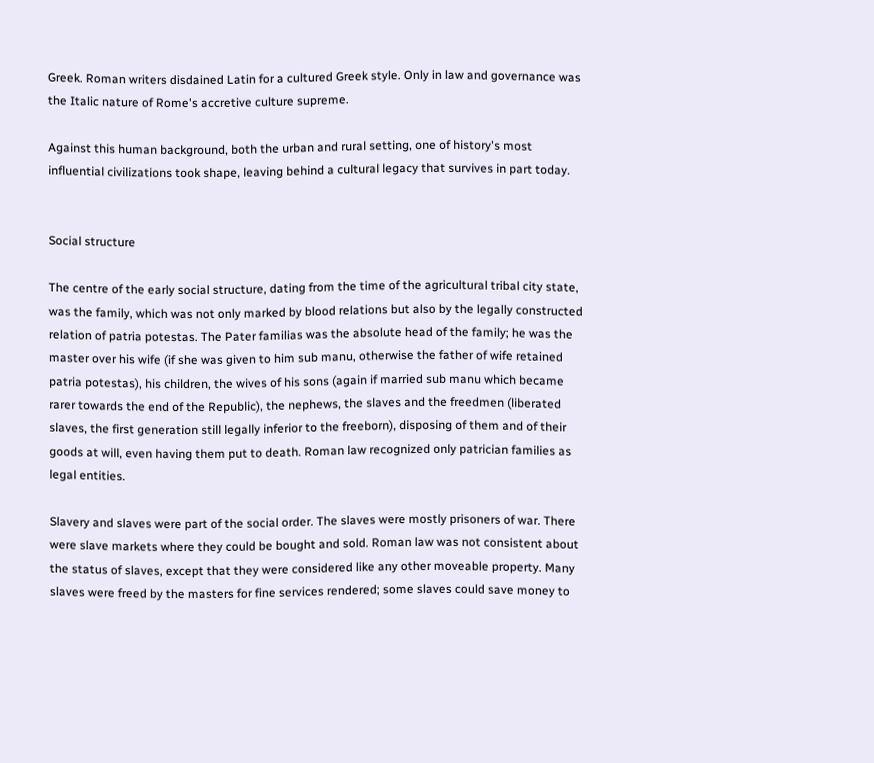Greek. Roman writers disdained Latin for a cultured Greek style. Only in law and governance was the Italic nature of Rome's accretive culture supreme.

Against this human background, both the urban and rural setting, one of history's most influential civilizations took shape, leaving behind a cultural legacy that survives in part today.


Social structure

The centre of the early social structure, dating from the time of the agricultural tribal city state, was the family, which was not only marked by blood relations but also by the legally constructed relation of patria potestas. The Pater familias was the absolute head of the family; he was the master over his wife (if she was given to him sub manu, otherwise the father of wife retained patria potestas), his children, the wives of his sons (again if married sub manu which became rarer towards the end of the Republic), the nephews, the slaves and the freedmen (liberated slaves, the first generation still legally inferior to the freeborn), disposing of them and of their goods at will, even having them put to death. Roman law recognized only patrician families as legal entities.

Slavery and slaves were part of the social order. The slaves were mostly prisoners of war. There were slave markets where they could be bought and sold. Roman law was not consistent about the status of slaves, except that they were considered like any other moveable property. Many slaves were freed by the masters for fine services rendered; some slaves could save money to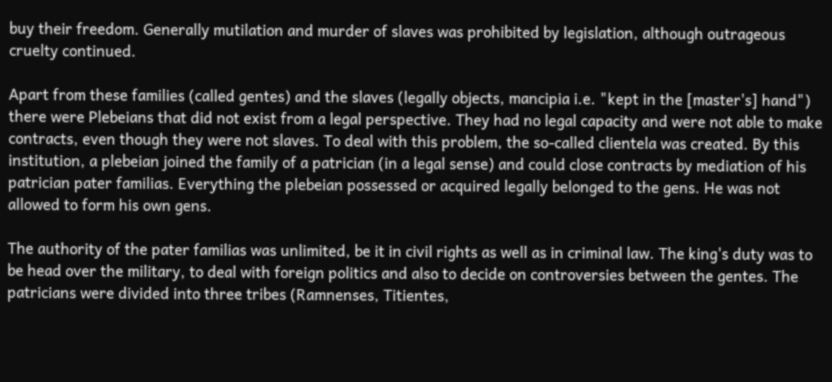buy their freedom. Generally mutilation and murder of slaves was prohibited by legislation, although outrageous cruelty continued.

Apart from these families (called gentes) and the slaves (legally objects, mancipia i.e. "kept in the [master's] hand") there were Plebeians that did not exist from a legal perspective. They had no legal capacity and were not able to make contracts, even though they were not slaves. To deal with this problem, the so-called clientela was created. By this institution, a plebeian joined the family of a patrician (in a legal sense) and could close contracts by mediation of his patrician pater familias. Everything the plebeian possessed or acquired legally belonged to the gens. He was not allowed to form his own gens.

The authority of the pater familias was unlimited, be it in civil rights as well as in criminal law. The king's duty was to be head over the military, to deal with foreign politics and also to decide on controversies between the gentes. The patricians were divided into three tribes (Ramnenses, Titientes,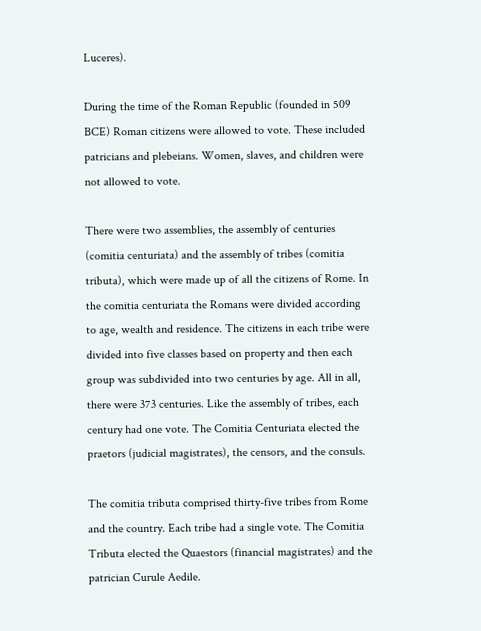Luceres).

During the time of the Roman Republic (founded in 509 BCE) Roman citizens were allowed to vote. These included patricians and plebeians. Women, slaves, and children were not allowed to vote.

There were two assemblies, the assembly of centuries (comitia centuriata) and the assembly of tribes (comitia tributa), which were made up of all the citizens of Rome. In the comitia centuriata the Romans were divided according to age, wealth and residence. The citizens in each tribe were divided into five classes based on property and then each group was subdivided into two centuries by age. All in all, there were 373 centuries. Like the assembly of tribes, each century had one vote. The Comitia Centuriata elected the praetors (judicial magistrates), the censors, and the consuls.

The comitia tributa comprised thirty-five tribes from Rome and the country. Each tribe had a single vote. The Comitia Tributa elected the Quaestors (financial magistrates) and the patrician Curule Aedile.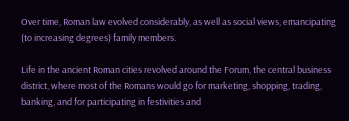Over time, Roman law evolved considerably, as well as social views, emancipating (to increasing degrees) family members.

Life in the ancient Roman cities revolved around the Forum, the central business district, where most of the Romans would go for marketing, shopping, trading, banking, and for participating in festivities and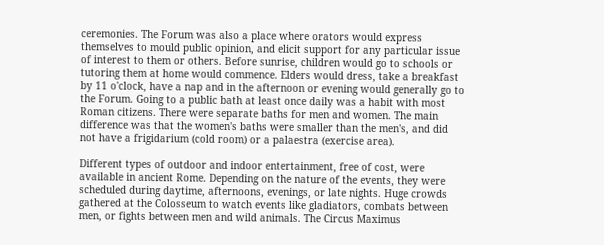ceremonies. The Forum was also a place where orators would express themselves to mould public opinion, and elicit support for any particular issue of interest to them or others. Before sunrise, children would go to schools or tutoring them at home would commence. Elders would dress, take a breakfast by 11 o'clock, have a nap and in the afternoon or evening would generally go to the Forum. Going to a public bath at least once daily was a habit with most Roman citizens. There were separate baths for men and women. The main difference was that the women's baths were smaller than the men's, and did not have a frigidarium (cold room) or a palaestra (exercise area).

Different types of outdoor and indoor entertainment, free of cost, were available in ancient Rome. Depending on the nature of the events, they were scheduled during daytime, afternoons, evenings, or late nights. Huge crowds gathered at the Colosseum to watch events like gladiators, combats between men, or fights between men and wild animals. The Circus Maximus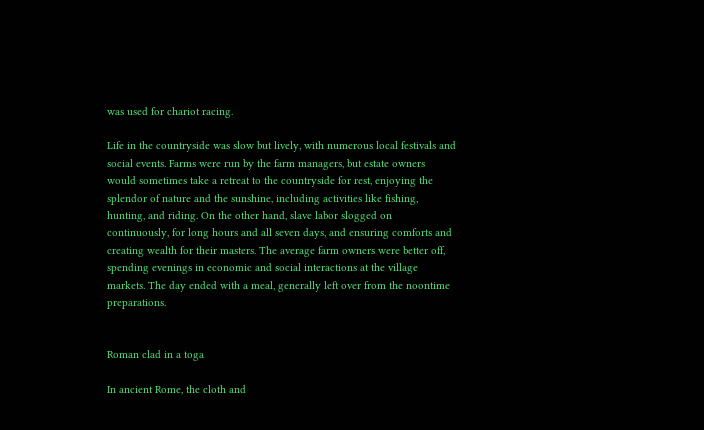was used for chariot racing.

Life in the countryside was slow but lively, with numerous local festivals and social events. Farms were run by the farm managers, but estate owners would sometimes take a retreat to the countryside for rest, enjoying the splendor of nature and the sunshine, including activities like fishing, hunting, and riding. On the other hand, slave labor slogged on continuously, for long hours and all seven days, and ensuring comforts and creating wealth for their masters. The average farm owners were better off, spending evenings in economic and social interactions at the village markets. The day ended with a meal, generally left over from the noontime preparations.


Roman clad in a toga

In ancient Rome, the cloth and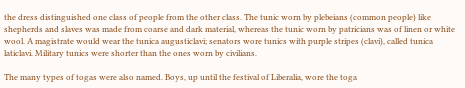the dress distinguished one class of people from the other class. The tunic worn by plebeians (common people) like shepherds and slaves was made from coarse and dark material, whereas the tunic worn by patricians was of linen or white wool. A magistrate would wear the tunica augusticlavi; senators wore tunics with purple stripes (clavi), called tunica laticlavi. Military tunics were shorter than the ones worn by civilians.

The many types of togas were also named. Boys, up until the festival of Liberalia, wore the toga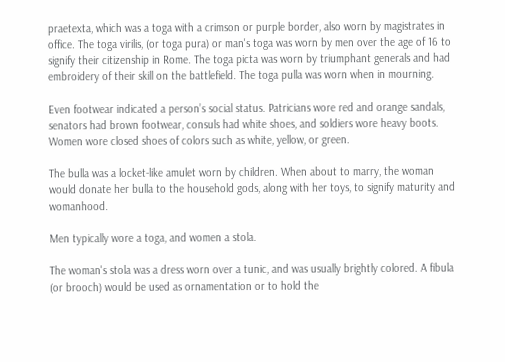praetexta, which was a toga with a crimson or purple border, also worn by magistrates in office. The toga virilis, (or toga pura) or man's toga was worn by men over the age of 16 to signify their citizenship in Rome. The toga picta was worn by triumphant generals and had embroidery of their skill on the battlefield. The toga pulla was worn when in mourning.

Even footwear indicated a person’s social status. Patricians wore red and orange sandals, senators had brown footwear, consuls had white shoes, and soldiers wore heavy boots. Women wore closed shoes of colors such as white, yellow, or green.

The bulla was a locket-like amulet worn by children. When about to marry, the woman would donate her bulla to the household gods, along with her toys, to signify maturity and womanhood.

Men typically wore a toga, and women a stola.

The woman's stola was a dress worn over a tunic, and was usually brightly colored. A fibula (or brooch) would be used as ornamentation or to hold the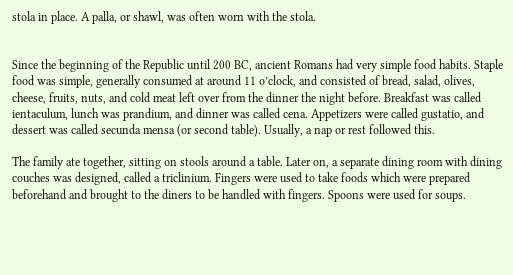stola in place. A palla, or shawl, was often worn with the stola.


Since the beginning of the Republic until 200 BC, ancient Romans had very simple food habits. Staple food was simple, generally consumed at around 11 o’clock, and consisted of bread, salad, olives, cheese, fruits, nuts, and cold meat left over from the dinner the night before. Breakfast was called ientaculum, lunch was prandium, and dinner was called cena. Appetizers were called gustatio, and dessert was called secunda mensa (or second table). Usually, a nap or rest followed this.

The family ate together, sitting on stools around a table. Later on, a separate dining room with dining couches was designed, called a triclinium. Fingers were used to take foods which were prepared beforehand and brought to the diners to be handled with fingers. Spoons were used for soups.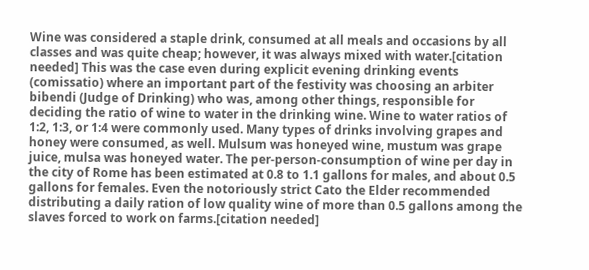Wine was considered a staple drink, consumed at all meals and occasions by all classes and was quite cheap; however, it was always mixed with water.[citation needed] This was the case even during explicit evening drinking events (comissatio) where an important part of the festivity was choosing an arbiter bibendi (Judge of Drinking) who was, among other things, responsible for deciding the ratio of wine to water in the drinking wine. Wine to water ratios of 1:2, 1:3, or 1:4 were commonly used. Many types of drinks involving grapes and honey were consumed, as well. Mulsum was honeyed wine, mustum was grape juice, mulsa was honeyed water. The per-person-consumption of wine per day in the city of Rome has been estimated at 0.8 to 1.1 gallons for males, and about 0.5 gallons for females. Even the notoriously strict Cato the Elder recommended distributing a daily ration of low quality wine of more than 0.5 gallons among the slaves forced to work on farms.[citation needed]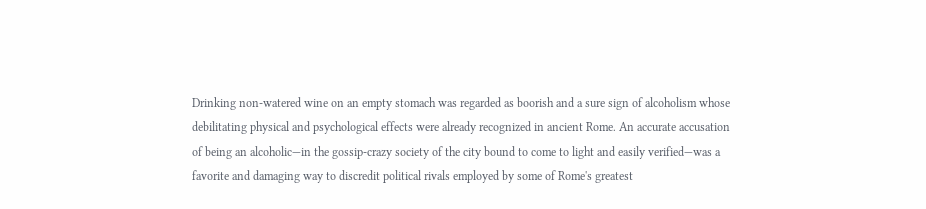Drinking non-watered wine on an empty stomach was regarded as boorish and a sure sign of alcoholism whose debilitating physical and psychological effects were already recognized in ancient Rome. An accurate accusation of being an alcoholic—in the gossip-crazy society of the city bound to come to light and easily verified—was a favorite and damaging way to discredit political rivals employed by some of Rome's greatest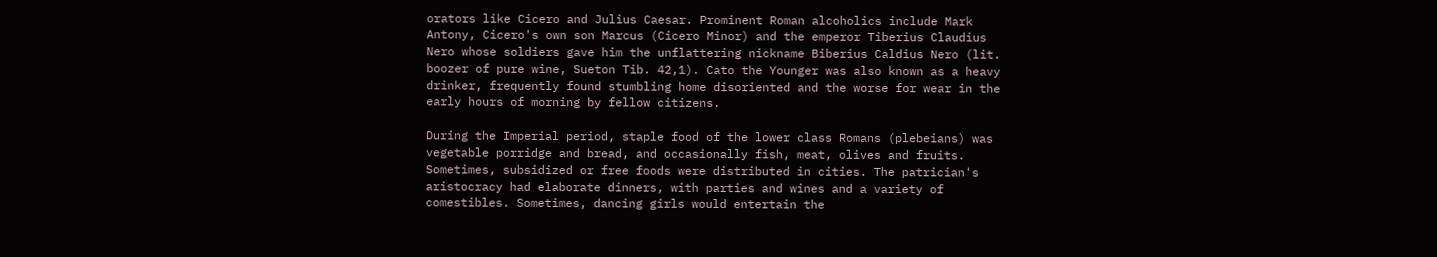orators like Cicero and Julius Caesar. Prominent Roman alcoholics include Mark Antony, Cicero's own son Marcus (Cicero Minor) and the emperor Tiberius Claudius Nero whose soldiers gave him the unflattering nickname Biberius Caldius Nero (lit. boozer of pure wine, Sueton Tib. 42,1). Cato the Younger was also known as a heavy drinker, frequently found stumbling home disoriented and the worse for wear in the early hours of morning by fellow citizens.

During the Imperial period, staple food of the lower class Romans (plebeians) was vegetable porridge and bread, and occasionally fish, meat, olives and fruits. Sometimes, subsidized or free foods were distributed in cities. The patrician's aristocracy had elaborate dinners, with parties and wines and a variety of comestibles. Sometimes, dancing girls would entertain the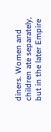diners. Women and children ate separately, but in the later Empire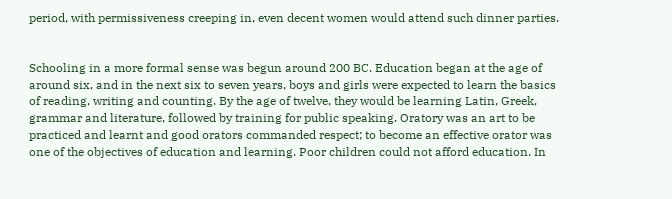period, with permissiveness creeping in, even decent women would attend such dinner parties.


Schooling in a more formal sense was begun around 200 BC. Education began at the age of around six, and in the next six to seven years, boys and girls were expected to learn the basics of reading, writing and counting. By the age of twelve, they would be learning Latin, Greek, grammar and literature, followed by training for public speaking. Oratory was an art to be practiced and learnt and good orators commanded respect; to become an effective orator was one of the objectives of education and learning. Poor children could not afford education. In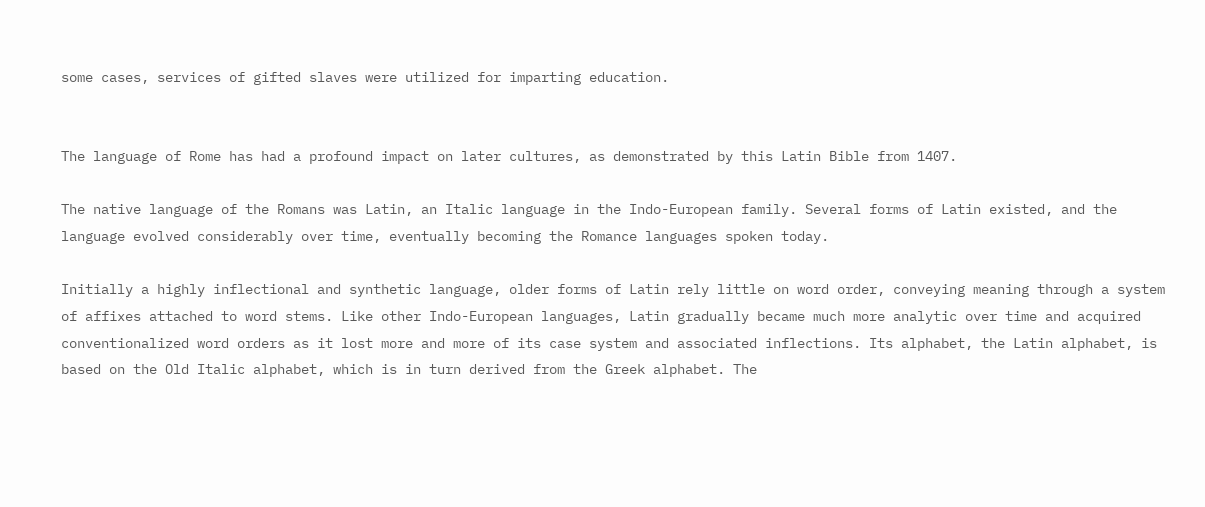some cases, services of gifted slaves were utilized for imparting education.


The language of Rome has had a profound impact on later cultures, as demonstrated by this Latin Bible from 1407.

The native language of the Romans was Latin, an Italic language in the Indo-European family. Several forms of Latin existed, and the language evolved considerably over time, eventually becoming the Romance languages spoken today.

Initially a highly inflectional and synthetic language, older forms of Latin rely little on word order, conveying meaning through a system of affixes attached to word stems. Like other Indo-European languages, Latin gradually became much more analytic over time and acquired conventionalized word orders as it lost more and more of its case system and associated inflections. Its alphabet, the Latin alphabet, is based on the Old Italic alphabet, which is in turn derived from the Greek alphabet. The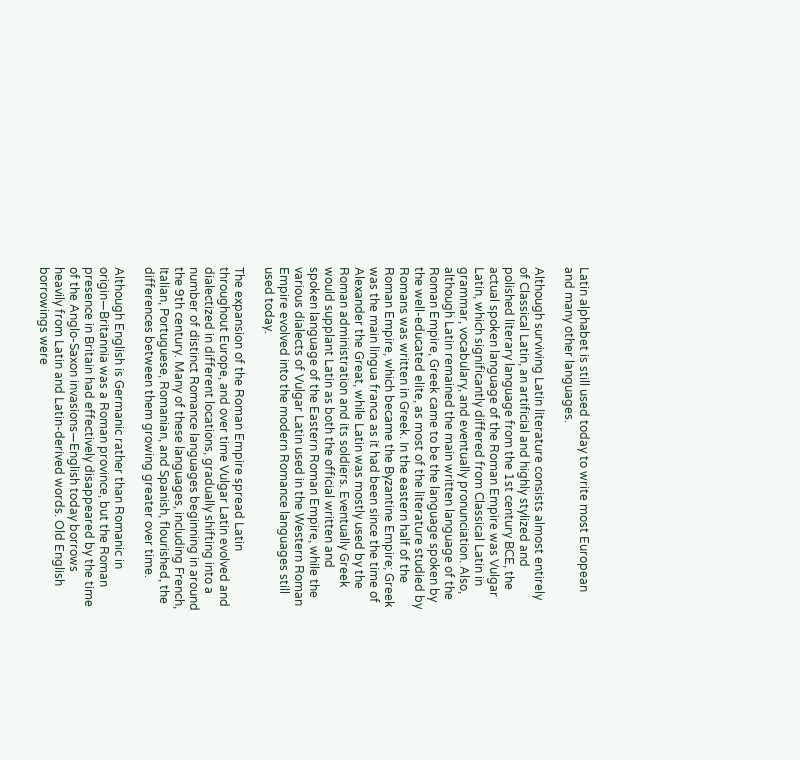Latin alphabet is still used today to write most European and many other languages.

Although surviving Latin literature consists almost entirely of Classical Latin, an artificial and highly stylized and polished literary language from the 1st century BCE, the actual spoken language of the Roman Empire was Vulgar Latin, which significantly differed from Classical Latin in grammar, vocabulary, and eventually pronunciation. Also, although Latin remained the main written language of the Roman Empire, Greek came to be the language spoken by the well-educated elite, as most of the literature studied by Romans was written in Greek. In the eastern half of the Roman Empire, which became the Byzantine Empire; Greek was the main lingua franca as it had been since the time of Alexander the Great, while Latin was mostly used by the Roman administration and its soldiers. Eventually Greek would supplant Latin as both the official written and spoken language of the Eastern Roman Empire, while the various dialects of Vulgar Latin used in the Western Roman Empire evolved into the modern Romance languages still used today.

The expansion of the Roman Empire spread Latin throughout Europe, and over time Vulgar Latin evolved and dialectized in different locations, gradually shifting into a number of distinct Romance languages beginning in around the 9th century. Many of these languages, including French, Italian, Portuguese, Romanian, and Spanish, flourished, the differences between them growing greater over time.

Although English is Germanic rather than Romanic in origin—Britannia was a Roman province, but the Roman presence in Britain had effectively disappeared by the time of the Anglo-Saxon invasions—English today borrows heavily from Latin and Latin-derived words. Old English borrowings were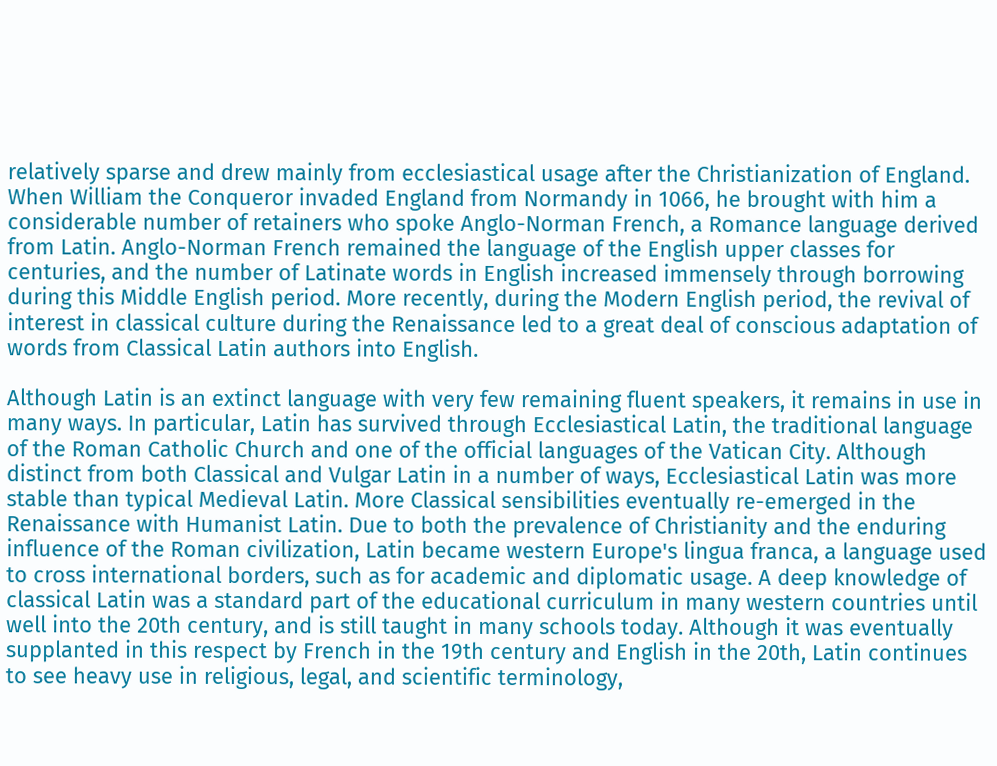relatively sparse and drew mainly from ecclesiastical usage after the Christianization of England. When William the Conqueror invaded England from Normandy in 1066, he brought with him a considerable number of retainers who spoke Anglo-Norman French, a Romance language derived from Latin. Anglo-Norman French remained the language of the English upper classes for centuries, and the number of Latinate words in English increased immensely through borrowing during this Middle English period. More recently, during the Modern English period, the revival of interest in classical culture during the Renaissance led to a great deal of conscious adaptation of words from Classical Latin authors into English.

Although Latin is an extinct language with very few remaining fluent speakers, it remains in use in many ways. In particular, Latin has survived through Ecclesiastical Latin, the traditional language of the Roman Catholic Church and one of the official languages of the Vatican City. Although distinct from both Classical and Vulgar Latin in a number of ways, Ecclesiastical Latin was more stable than typical Medieval Latin. More Classical sensibilities eventually re-emerged in the Renaissance with Humanist Latin. Due to both the prevalence of Christianity and the enduring influence of the Roman civilization, Latin became western Europe's lingua franca, a language used to cross international borders, such as for academic and diplomatic usage. A deep knowledge of classical Latin was a standard part of the educational curriculum in many western countries until well into the 20th century, and is still taught in many schools today. Although it was eventually supplanted in this respect by French in the 19th century and English in the 20th, Latin continues to see heavy use in religious, legal, and scientific terminology,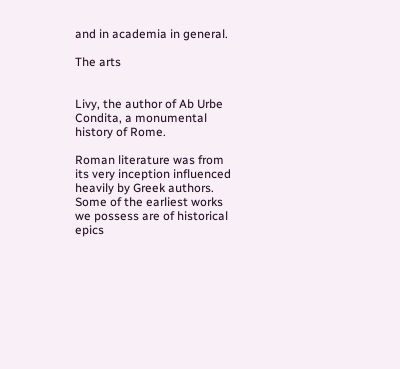and in academia in general.

The arts


Livy, the author of Ab Urbe Condita, a monumental history of Rome.

Roman literature was from its very inception influenced heavily by Greek authors. Some of the earliest works we possess are of historical epics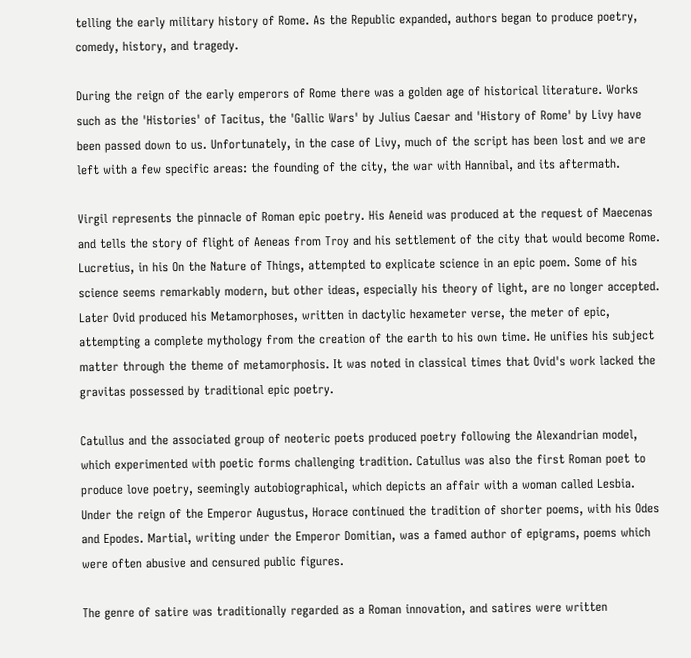telling the early military history of Rome. As the Republic expanded, authors began to produce poetry, comedy, history, and tragedy.

During the reign of the early emperors of Rome there was a golden age of historical literature. Works such as the 'Histories' of Tacitus, the 'Gallic Wars' by Julius Caesar and 'History of Rome' by Livy have been passed down to us. Unfortunately, in the case of Livy, much of the script has been lost and we are left with a few specific areas: the founding of the city, the war with Hannibal, and its aftermath.

Virgil represents the pinnacle of Roman epic poetry. His Aeneid was produced at the request of Maecenas and tells the story of flight of Aeneas from Troy and his settlement of the city that would become Rome. Lucretius, in his On the Nature of Things, attempted to explicate science in an epic poem. Some of his science seems remarkably modern, but other ideas, especially his theory of light, are no longer accepted. Later Ovid produced his Metamorphoses, written in dactylic hexameter verse, the meter of epic, attempting a complete mythology from the creation of the earth to his own time. He unifies his subject matter through the theme of metamorphosis. It was noted in classical times that Ovid's work lacked the gravitas possessed by traditional epic poetry.

Catullus and the associated group of neoteric poets produced poetry following the Alexandrian model, which experimented with poetic forms challenging tradition. Catullus was also the first Roman poet to produce love poetry, seemingly autobiographical, which depicts an affair with a woman called Lesbia. Under the reign of the Emperor Augustus, Horace continued the tradition of shorter poems, with his Odes and Epodes. Martial, writing under the Emperor Domitian, was a famed author of epigrams, poems which were often abusive and censured public figures.

The genre of satire was traditionally regarded as a Roman innovation, and satires were written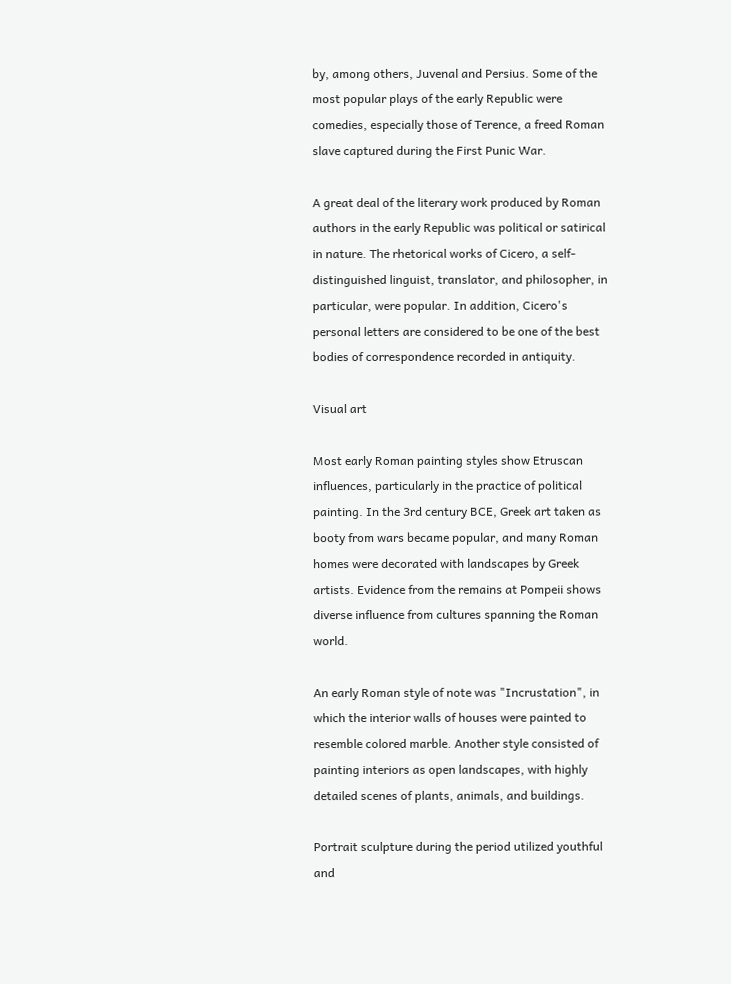by, among others, Juvenal and Persius. Some of the most popular plays of the early Republic were comedies, especially those of Terence, a freed Roman slave captured during the First Punic War.

A great deal of the literary work produced by Roman authors in the early Republic was political or satirical in nature. The rhetorical works of Cicero, a self-distinguished linguist, translator, and philosopher, in particular, were popular. In addition, Cicero's personal letters are considered to be one of the best bodies of correspondence recorded in antiquity.

Visual art

Most early Roman painting styles show Etruscan influences, particularly in the practice of political painting. In the 3rd century BCE, Greek art taken as booty from wars became popular, and many Roman homes were decorated with landscapes by Greek artists. Evidence from the remains at Pompeii shows diverse influence from cultures spanning the Roman world.

An early Roman style of note was "Incrustation", in which the interior walls of houses were painted to resemble colored marble. Another style consisted of painting interiors as open landscapes, with highly detailed scenes of plants, animals, and buildings.

Portrait sculpture during the period utilized youthful and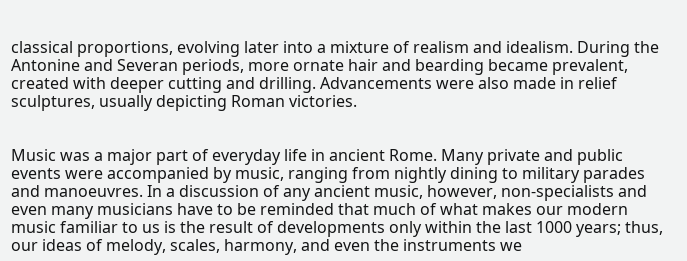classical proportions, evolving later into a mixture of realism and idealism. During the Antonine and Severan periods, more ornate hair and bearding became prevalent, created with deeper cutting and drilling. Advancements were also made in relief sculptures, usually depicting Roman victories.


Music was a major part of everyday life in ancient Rome. Many private and public events were accompanied by music, ranging from nightly dining to military parades and manoeuvres. In a discussion of any ancient music, however, non-specialists and even many musicians have to be reminded that much of what makes our modern music familiar to us is the result of developments only within the last 1000 years; thus, our ideas of melody, scales, harmony, and even the instruments we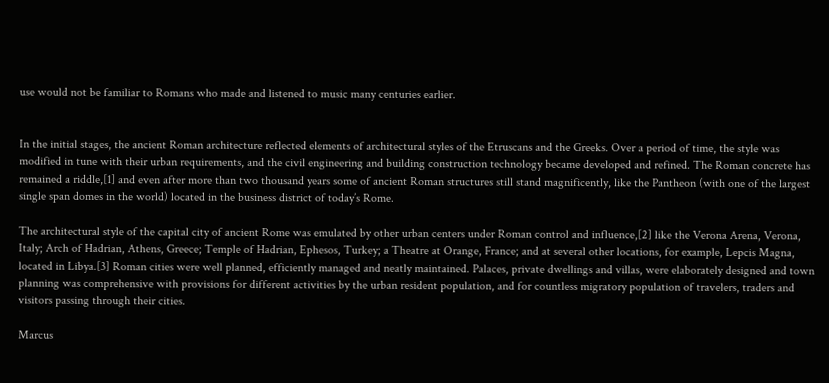use would not be familiar to Romans who made and listened to music many centuries earlier.


In the initial stages, the ancient Roman architecture reflected elements of architectural styles of the Etruscans and the Greeks. Over a period of time, the style was modified in tune with their urban requirements, and the civil engineering and building construction technology became developed and refined. The Roman concrete has remained a riddle,[1] and even after more than two thousand years some of ancient Roman structures still stand magnificently, like the Pantheon (with one of the largest single span domes in the world) located in the business district of today’s Rome.

The architectural style of the capital city of ancient Rome was emulated by other urban centers under Roman control and influence,[2] like the Verona Arena, Verona, Italy; Arch of Hadrian, Athens, Greece; Temple of Hadrian, Ephesos, Turkey; a Theatre at Orange, France; and at several other locations, for example, Lepcis Magna, located in Libya.[3] Roman cities were well planned, efficiently managed and neatly maintained. Palaces, private dwellings and villas, were elaborately designed and town planning was comprehensive with provisions for different activities by the urban resident population, and for countless migratory population of travelers, traders and visitors passing through their cities.

Marcus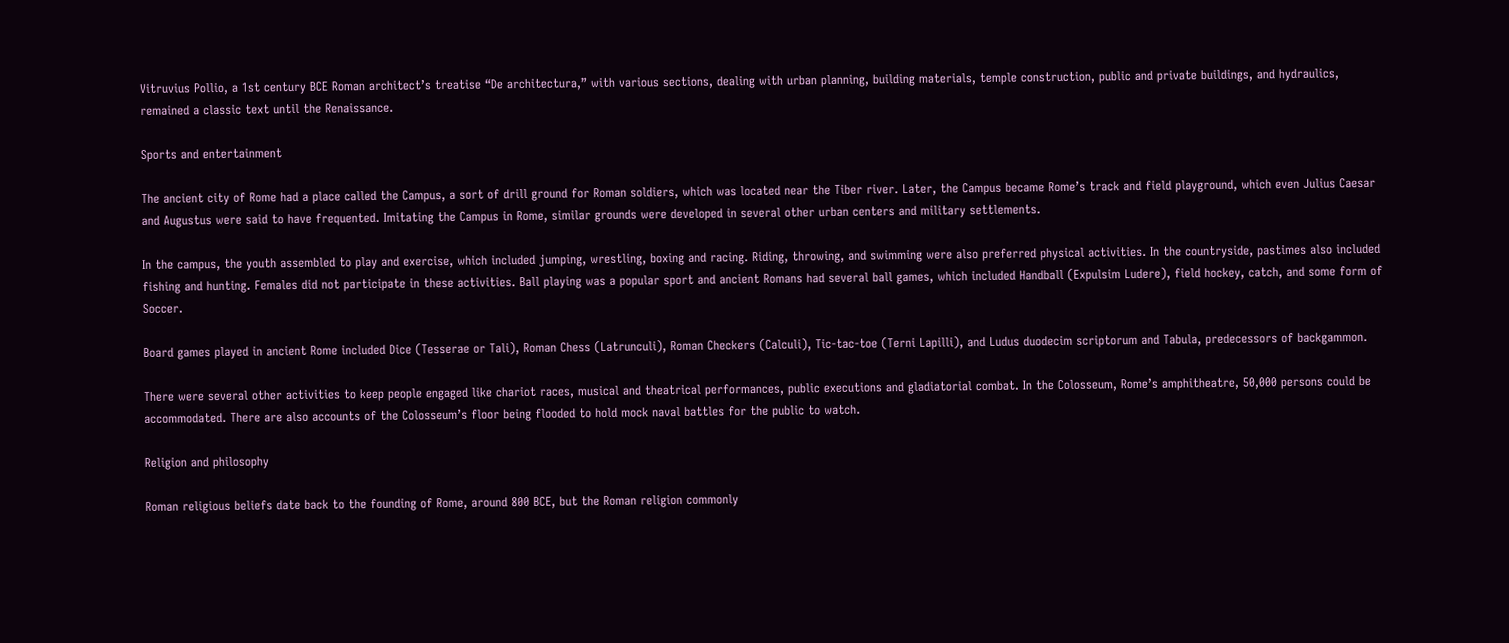Vitruvius Pollio, a 1st century BCE Roman architect’s treatise “De architectura,” with various sections, dealing with urban planning, building materials, temple construction, public and private buildings, and hydraulics, remained a classic text until the Renaissance.

Sports and entertainment

The ancient city of Rome had a place called the Campus, a sort of drill ground for Roman soldiers, which was located near the Tiber river. Later, the Campus became Rome’s track and field playground, which even Julius Caesar and Augustus were said to have frequented. Imitating the Campus in Rome, similar grounds were developed in several other urban centers and military settlements.

In the campus, the youth assembled to play and exercise, which included jumping, wrestling, boxing and racing. Riding, throwing, and swimming were also preferred physical activities. In the countryside, pastimes also included fishing and hunting. Females did not participate in these activities. Ball playing was a popular sport and ancient Romans had several ball games, which included Handball (Expulsim Ludere), field hockey, catch, and some form of Soccer.

Board games played in ancient Rome included Dice (Tesserae or Tali), Roman Chess (Latrunculi), Roman Checkers (Calculi), Tic-tac-toe (Terni Lapilli), and Ludus duodecim scriptorum and Tabula, predecessors of backgammon.

There were several other activities to keep people engaged like chariot races, musical and theatrical performances, public executions and gladiatorial combat. In the Colosseum, Rome’s amphitheatre, 50,000 persons could be accommodated. There are also accounts of the Colosseum’s floor being flooded to hold mock naval battles for the public to watch.

Religion and philosophy

Roman religious beliefs date back to the founding of Rome, around 800 BCE, but the Roman religion commonly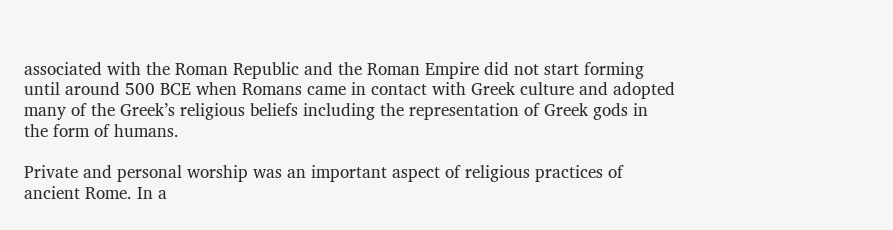associated with the Roman Republic and the Roman Empire did not start forming until around 500 BCE when Romans came in contact with Greek culture and adopted many of the Greek’s religious beliefs including the representation of Greek gods in the form of humans.

Private and personal worship was an important aspect of religious practices of ancient Rome. In a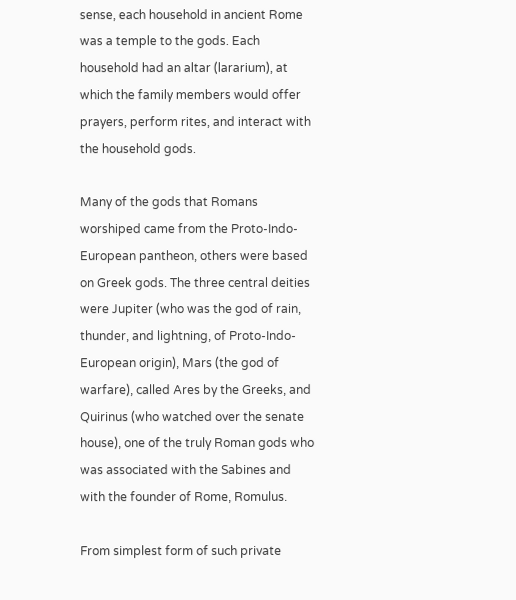sense, each household in ancient Rome was a temple to the gods. Each household had an altar (lararium), at which the family members would offer prayers, perform rites, and interact with the household gods.

Many of the gods that Romans worshiped came from the Proto-Indo-European pantheon, others were based on Greek gods. The three central deities were Jupiter (who was the god of rain, thunder, and lightning, of Proto-Indo-European origin), Mars (the god of warfare), called Ares by the Greeks, and Quirinus (who watched over the senate house), one of the truly Roman gods who was associated with the Sabines and with the founder of Rome, Romulus.

From simplest form of such private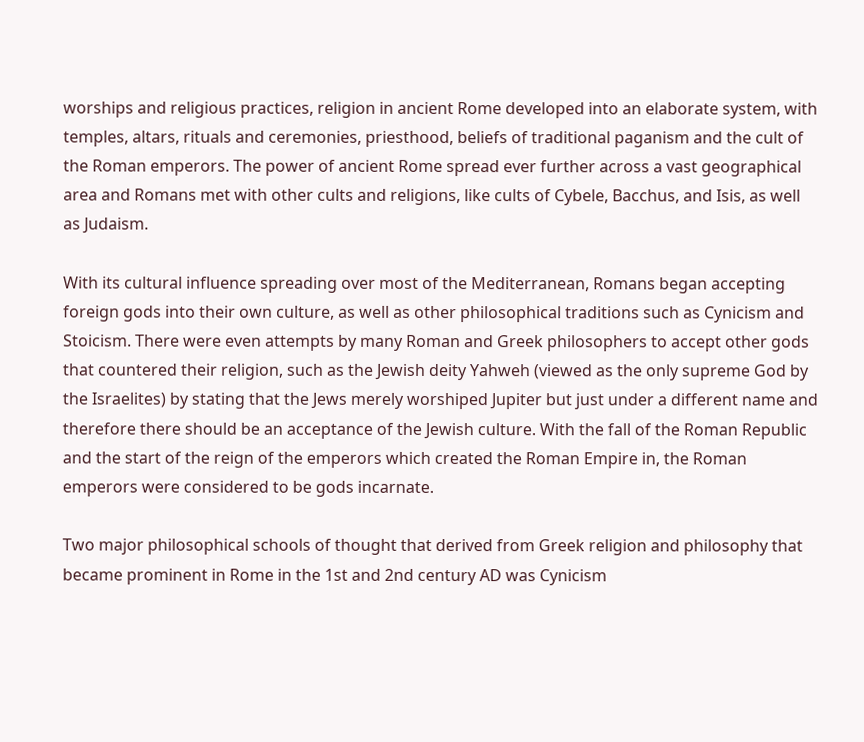worships and religious practices, religion in ancient Rome developed into an elaborate system, with temples, altars, rituals and ceremonies, priesthood, beliefs of traditional paganism and the cult of the Roman emperors. The power of ancient Rome spread ever further across a vast geographical area and Romans met with other cults and religions, like cults of Cybele, Bacchus, and Isis, as well as Judaism.

With its cultural influence spreading over most of the Mediterranean, Romans began accepting foreign gods into their own culture, as well as other philosophical traditions such as Cynicism and Stoicism. There were even attempts by many Roman and Greek philosophers to accept other gods that countered their religion, such as the Jewish deity Yahweh (viewed as the only supreme God by the Israelites) by stating that the Jews merely worshiped Jupiter but just under a different name and therefore there should be an acceptance of the Jewish culture. With the fall of the Roman Republic and the start of the reign of the emperors which created the Roman Empire in, the Roman emperors were considered to be gods incarnate.

Two major philosophical schools of thought that derived from Greek religion and philosophy that became prominent in Rome in the 1st and 2nd century AD was Cynicism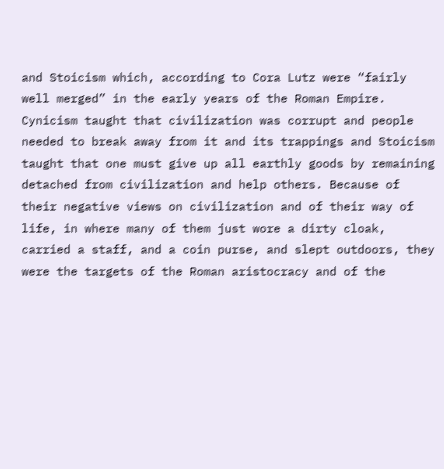and Stoicism which, according to Cora Lutz were “fairly well merged” in the early years of the Roman Empire. Cynicism taught that civilization was corrupt and people needed to break away from it and its trappings and Stoicism taught that one must give up all earthly goods by remaining detached from civilization and help others. Because of their negative views on civilization and of their way of life, in where many of them just wore a dirty cloak, carried a staff, and a coin purse, and slept outdoors, they were the targets of the Roman aristocracy and of the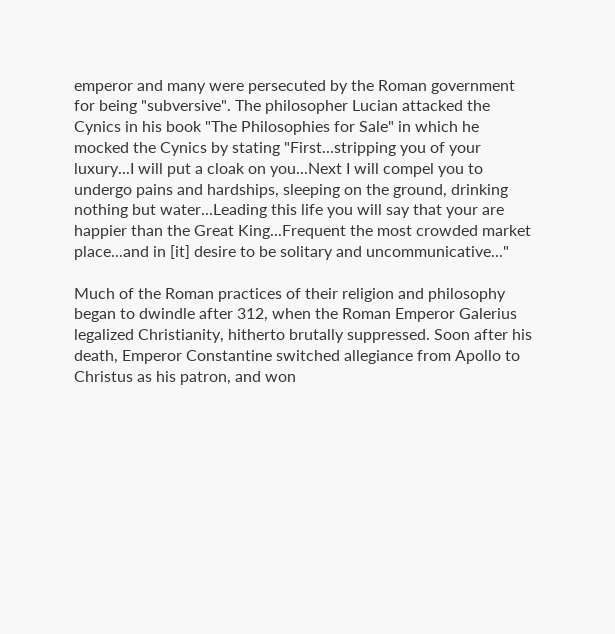emperor and many were persecuted by the Roman government for being "subversive". The philosopher Lucian attacked the Cynics in his book "The Philosophies for Sale" in which he mocked the Cynics by stating "First...stripping you of your luxury...I will put a cloak on you...Next I will compel you to undergo pains and hardships, sleeping on the ground, drinking nothing but water...Leading this life you will say that your are happier than the Great King...Frequent the most crowded market place...and in [it] desire to be solitary and uncommunicative..."

Much of the Roman practices of their religion and philosophy began to dwindle after 312, when the Roman Emperor Galerius legalized Christianity, hitherto brutally suppressed. Soon after his death, Emperor Constantine switched allegiance from Apollo to Christus as his patron, and won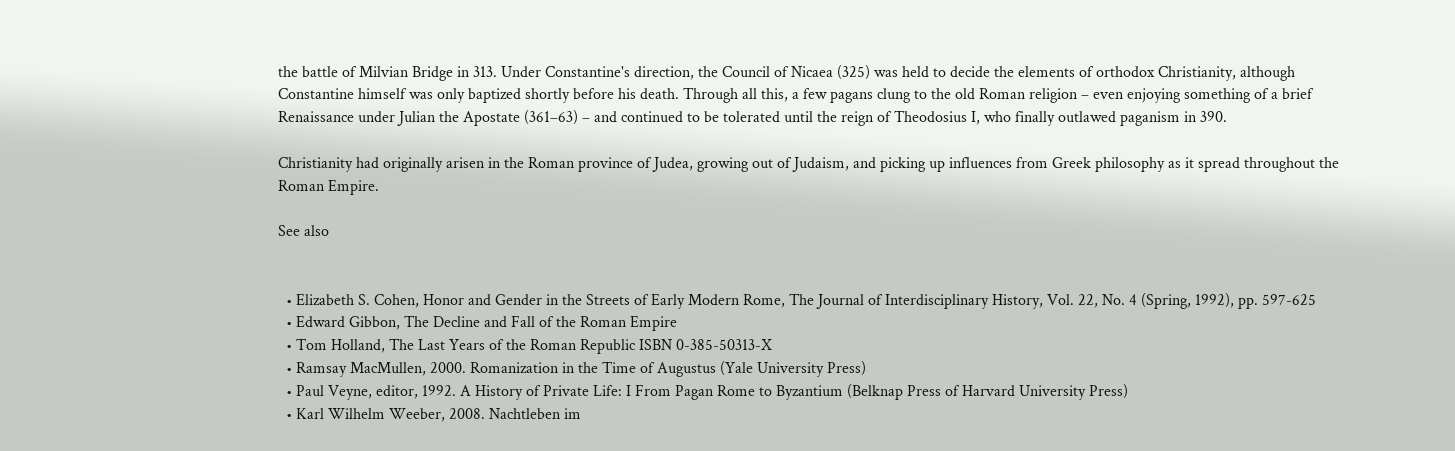the battle of Milvian Bridge in 313. Under Constantine's direction, the Council of Nicaea (325) was held to decide the elements of orthodox Christianity, although Constantine himself was only baptized shortly before his death. Through all this, a few pagans clung to the old Roman religion – even enjoying something of a brief Renaissance under Julian the Apostate (361–63) – and continued to be tolerated until the reign of Theodosius I, who finally outlawed paganism in 390.

Christianity had originally arisen in the Roman province of Judea, growing out of Judaism, and picking up influences from Greek philosophy as it spread throughout the Roman Empire.

See also


  • Elizabeth S. Cohen, Honor and Gender in the Streets of Early Modern Rome, The Journal of Interdisciplinary History, Vol. 22, No. 4 (Spring, 1992), pp. 597-625
  • Edward Gibbon, The Decline and Fall of the Roman Empire
  • Tom Holland, The Last Years of the Roman Republic ISBN 0-385-50313-X
  • Ramsay MacMullen, 2000. Romanization in the Time of Augustus (Yale University Press)
  • Paul Veyne, editor, 1992. A History of Private Life: I From Pagan Rome to Byzantium (Belknap Press of Harvard University Press)
  • Karl Wilhelm Weeber, 2008. Nachtleben im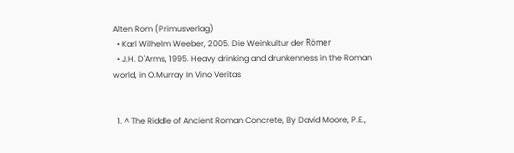Alten Rom (Primusverlag)
  • Karl Wilhelm Weeber, 2005. Die Weinkultur der Römer
  • J.H. D'Arms, 1995. Heavy drinking and drunkenness in the Roman world, in O.Murray In Vino Veritas


  1. ^ The Riddle of Ancient Roman Concrete, By David Moore, P.E.,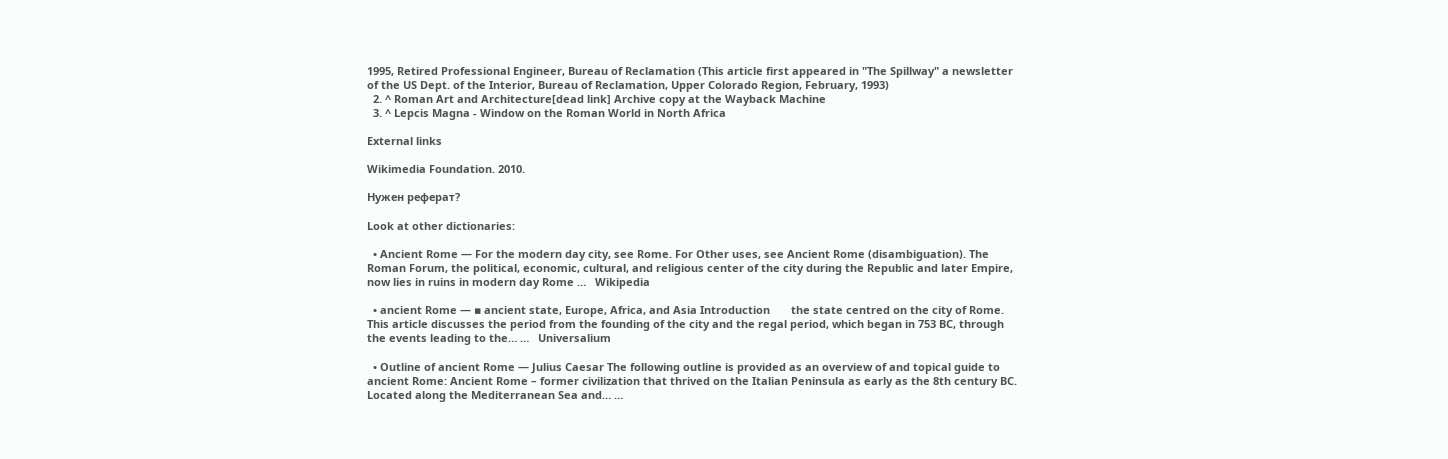1995, Retired Professional Engineer, Bureau of Reclamation (This article first appeared in "The Spillway" a newsletter of the US Dept. of the Interior, Bureau of Reclamation, Upper Colorado Region, February, 1993)
  2. ^ Roman Art and Architecture[dead link] Archive copy at the Wayback Machine
  3. ^ Lepcis Magna - Window on the Roman World in North Africa

External links

Wikimedia Foundation. 2010.

Нужен реферат?

Look at other dictionaries:

  • Ancient Rome — For the modern day city, see Rome. For Other uses, see Ancient Rome (disambiguation). The Roman Forum, the political, economic, cultural, and religious center of the city during the Republic and later Empire, now lies in ruins in modern day Rome …   Wikipedia

  • ancient Rome — ▪ ancient state, Europe, Africa, and Asia Introduction       the state centred on the city of Rome. This article discusses the period from the founding of the city and the regal period, which began in 753 BC, through the events leading to the… …   Universalium

  • Outline of ancient Rome — Julius Caesar The following outline is provided as an overview of and topical guide to ancient Rome: Ancient Rome – former civilization that thrived on the Italian Peninsula as early as the 8th century BC. Located along the Mediterranean Sea and… …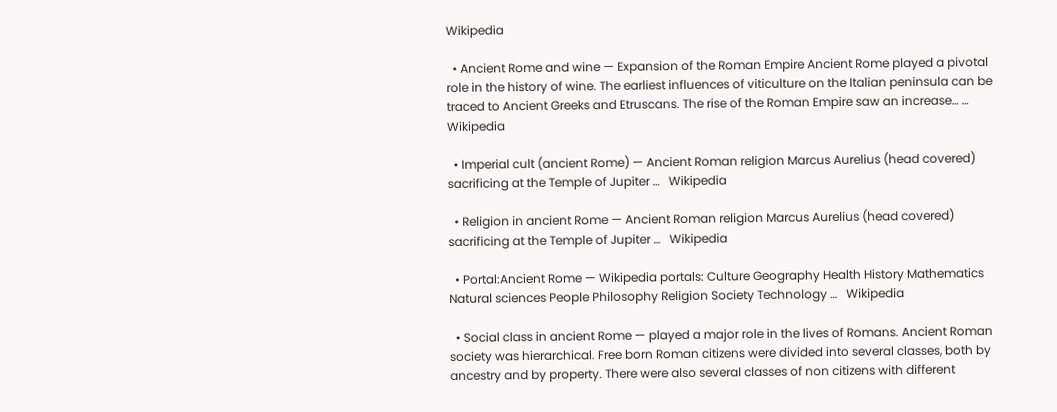Wikipedia

  • Ancient Rome and wine — Expansion of the Roman Empire Ancient Rome played a pivotal role in the history of wine. The earliest influences of viticulture on the Italian peninsula can be traced to Ancient Greeks and Etruscans. The rise of the Roman Empire saw an increase… …   Wikipedia

  • Imperial cult (ancient Rome) — Ancient Roman religion Marcus Aurelius (head covered) sacrificing at the Temple of Jupiter …   Wikipedia

  • Religion in ancient Rome — Ancient Roman religion Marcus Aurelius (head covered) sacrificing at the Temple of Jupiter …   Wikipedia

  • Portal:Ancient Rome — Wikipedia portals: Culture Geography Health History Mathematics Natural sciences People Philosophy Religion Society Technology …   Wikipedia

  • Social class in ancient Rome — played a major role in the lives of Romans. Ancient Roman society was hierarchical. Free born Roman citizens were divided into several classes, both by ancestry and by property. There were also several classes of non citizens with different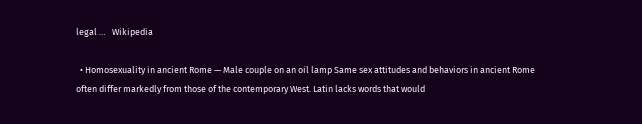legal …   Wikipedia

  • Homosexuality in ancient Rome — Male couple on an oil lamp Same sex attitudes and behaviors in ancient Rome often differ markedly from those of the contemporary West. Latin lacks words that would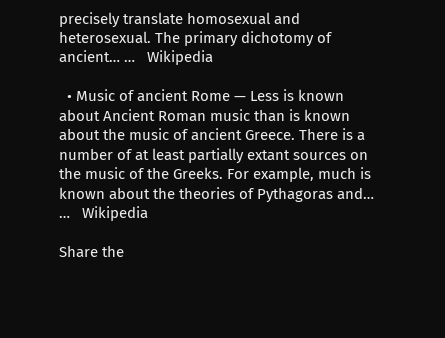precisely translate homosexual and heterosexual. The primary dichotomy of ancient… …   Wikipedia

  • Music of ancient Rome — Less is known about Ancient Roman music than is known about the music of ancient Greece. There is a number of at least partially extant sources on the music of the Greeks. For example, much is known about the theories of Pythagoras and… …   Wikipedia

Share the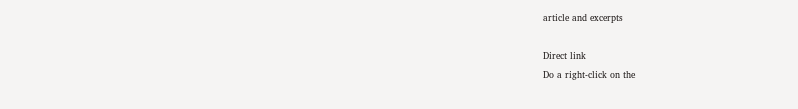article and excerpts

Direct link
Do a right-click on the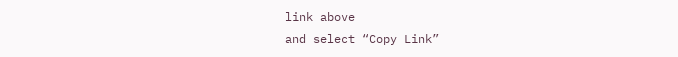link above
and select “Copy Link”